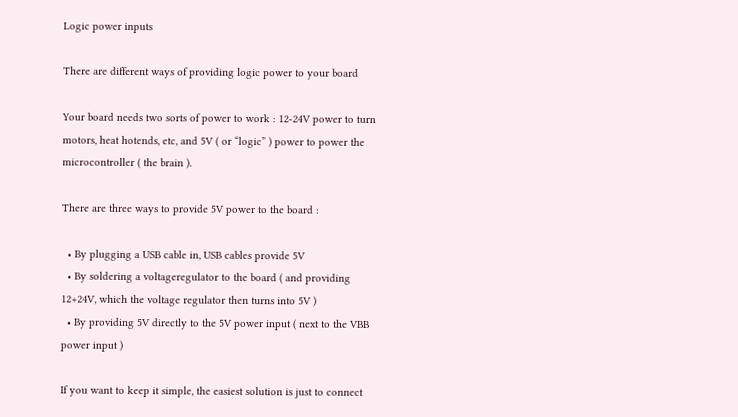Logic power inputs

There are different ways of providing logic power to your board

Your board needs two sorts of power to work : 12-24V power to turn motors, heat hotends, etc, and 5V ( or “logic” ) power to power the microcontroller ( the brain ).

There are three ways to provide 5V power to the board :

  • By plugging a USB cable in, USB cables provide 5V
  • By soldering a voltageregulator to the board ( and providing 12+24V, which the voltage regulator then turns into 5V )
  • By providing 5V directly to the 5V power input ( next to the VBB power input )

If you want to keep it simple, the easiest solution is just to connect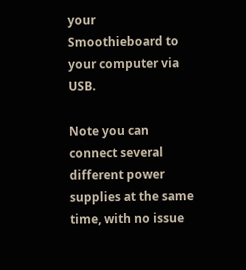your Smoothieboard to your computer via USB.

Note you can connect several different power supplies at the same time, with no issue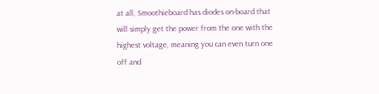at all, Smoothieboard has diodes on-board that will simply get the power from the one with the highest voltage, meaning you can even turn one off and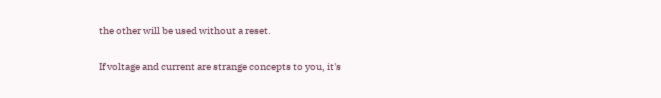the other will be used without a reset.

If voltage and current are strange concepts to you, it's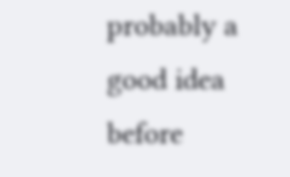probably a good idea before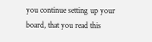you continue setting up your board, that you read this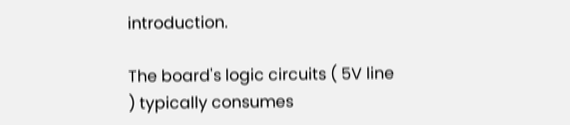introduction.

The board's logic circuits ( 5V line ) typically consumes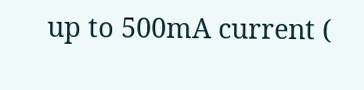up to 500mA current (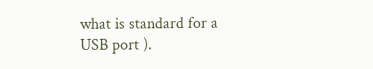what is standard for a USB port ).